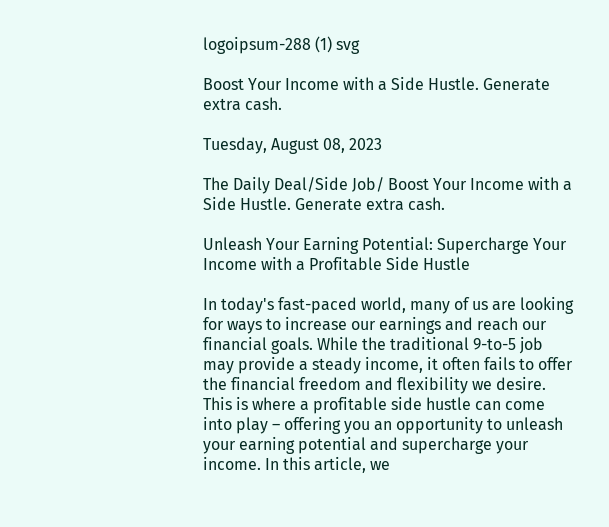logoipsum-288 (1) svg

Boost Your Income with a Side Hustle. Generate extra cash.

Tuesday, August 08, 2023

The Daily Deal/Side Job/ Boost Your Income with a Side Hustle. Generate extra cash.

Unleash Your Earning Potential: Supercharge Your Income with a Profitable Side Hustle

In today's fast-paced world, many of us are looking for ways to increase our earnings and reach our financial goals. While the traditional 9-to-5 job may provide a steady income, it often fails to offer the financial freedom and flexibility we desire. This is where a profitable side hustle can come into play – offering you an opportunity to unleash your earning potential and supercharge your income. In this article, we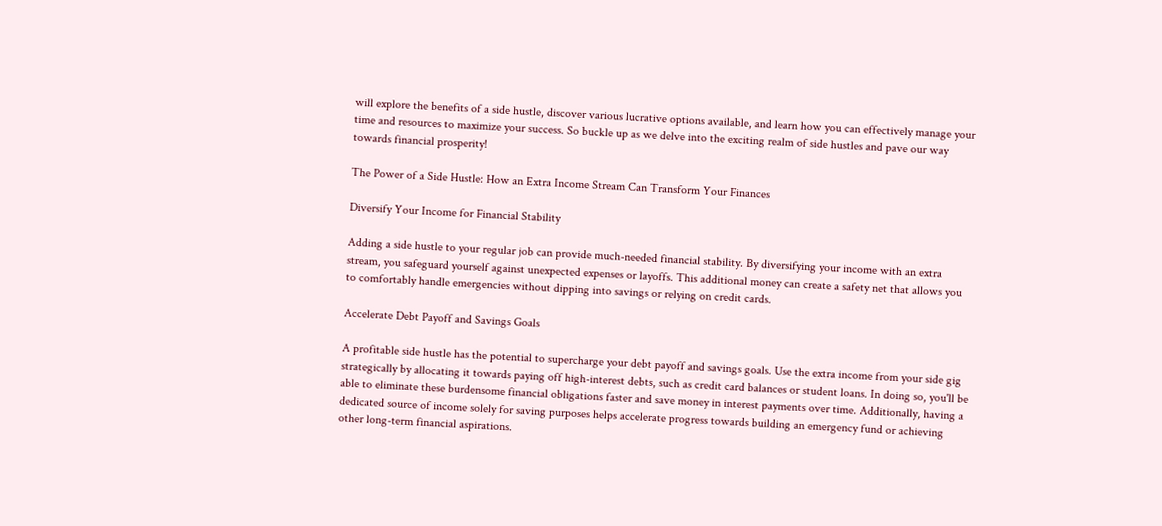will explore the benefits of a side hustle, discover various lucrative options available, and learn how you can effectively manage your time and resources to maximize your success. So buckle up as we delve into the exciting realm of side hustles and pave our way towards financial prosperity!

The Power of a Side Hustle: How an Extra Income Stream Can Transform Your Finances

Diversify Your Income for Financial Stability

Adding a side hustle to your regular job can provide much-needed financial stability. By diversifying your income with an extra stream, you safeguard yourself against unexpected expenses or layoffs. This additional money can create a safety net that allows you to comfortably handle emergencies without dipping into savings or relying on credit cards.

Accelerate Debt Payoff and Savings Goals

A profitable side hustle has the potential to supercharge your debt payoff and savings goals. Use the extra income from your side gig strategically by allocating it towards paying off high-interest debts, such as credit card balances or student loans. In doing so, you'll be able to eliminate these burdensome financial obligations faster and save money in interest payments over time. Additionally, having a dedicated source of income solely for saving purposes helps accelerate progress towards building an emergency fund or achieving other long-term financial aspirations.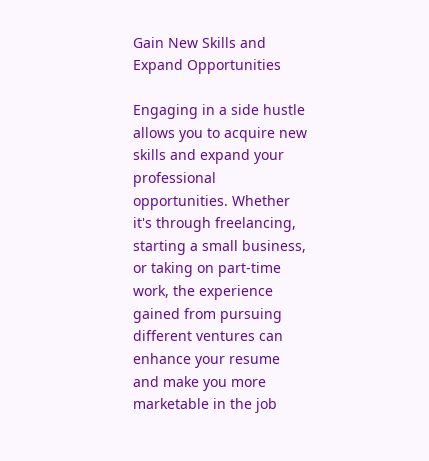Gain New Skills and Expand Opportunities

Engaging in a side hustle allows you to acquire new skills and expand your professional opportunities. Whether it's through freelancing, starting a small business, or taking on part-time work, the experience gained from pursuing different ventures can enhance your resume and make you more marketable in the job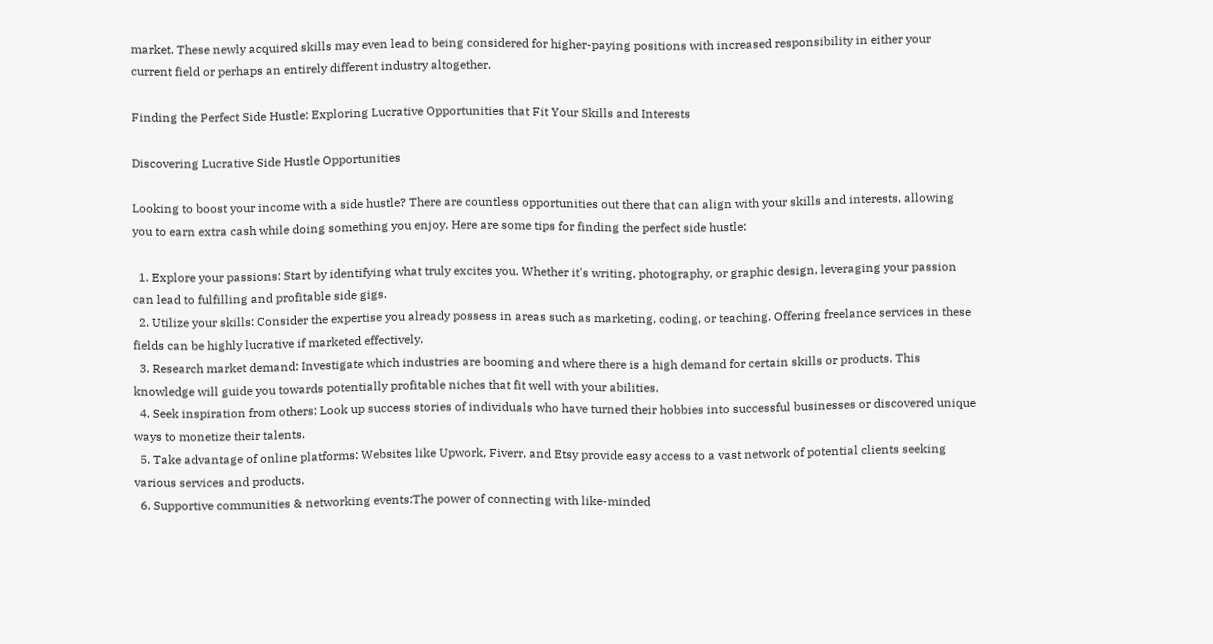market. These newly acquired skills may even lead to being considered for higher-paying positions with increased responsibility in either your current field or perhaps an entirely different industry altogether.

Finding the Perfect Side Hustle: Exploring Lucrative Opportunities that Fit Your Skills and Interests

Discovering Lucrative Side Hustle Opportunities

Looking to boost your income with a side hustle? There are countless opportunities out there that can align with your skills and interests, allowing you to earn extra cash while doing something you enjoy. Here are some tips for finding the perfect side hustle:

  1. Explore your passions: Start by identifying what truly excites you. Whether it's writing, photography, or graphic design, leveraging your passion can lead to fulfilling and profitable side gigs.
  2. Utilize your skills: Consider the expertise you already possess in areas such as marketing, coding, or teaching. Offering freelance services in these fields can be highly lucrative if marketed effectively.
  3. Research market demand: Investigate which industries are booming and where there is a high demand for certain skills or products. This knowledge will guide you towards potentially profitable niches that fit well with your abilities.
  4. Seek inspiration from others: Look up success stories of individuals who have turned their hobbies into successful businesses or discovered unique ways to monetize their talents.
  5. Take advantage of online platforms: Websites like Upwork, Fiverr, and Etsy provide easy access to a vast network of potential clients seeking various services and products.
  6. Supportive communities & networking events:The power of connecting with like-minded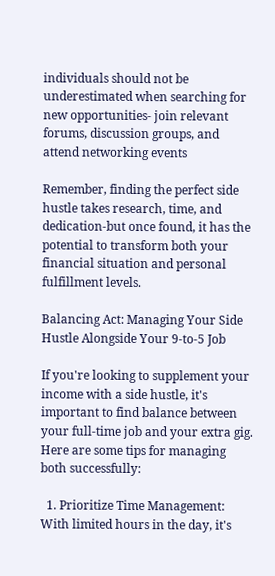individuals should not be underestimated when searching for new opportunities- join relevant forums, discussion groups, and attend networking events

Remember, finding the perfect side hustle takes research, time, and dedication-but once found, it has the potential to transform both your financial situation and personal fulfillment levels.

Balancing Act: Managing Your Side Hustle Alongside Your 9-to-5 Job

If you're looking to supplement your income with a side hustle, it's important to find balance between your full-time job and your extra gig. Here are some tips for managing both successfully:

  1. Prioritize Time Management: With limited hours in the day, it's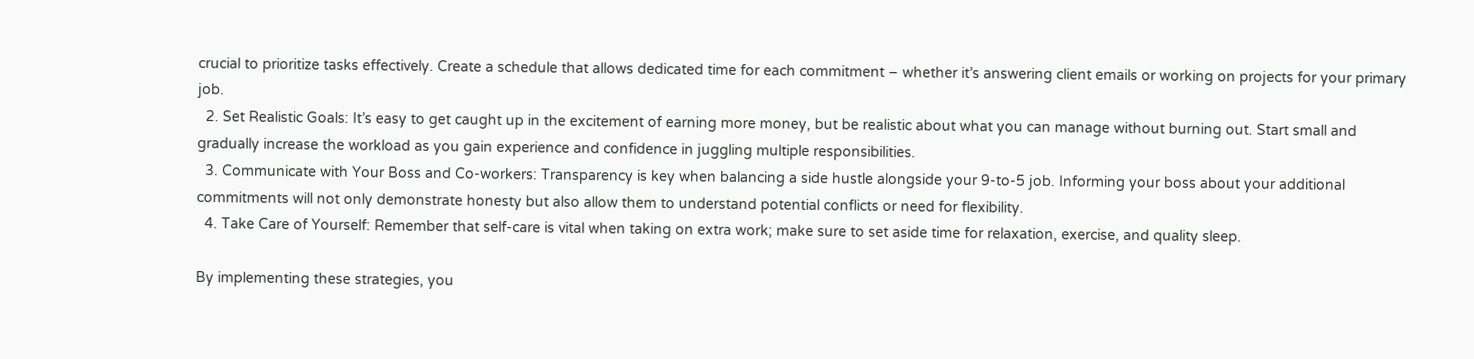crucial to prioritize tasks effectively. Create a schedule that allows dedicated time for each commitment – whether it’s answering client emails or working on projects for your primary job.
  2. Set Realistic Goals: It’s easy to get caught up in the excitement of earning more money, but be realistic about what you can manage without burning out. Start small and gradually increase the workload as you gain experience and confidence in juggling multiple responsibilities.
  3. Communicate with Your Boss and Co-workers: Transparency is key when balancing a side hustle alongside your 9-to-5 job. Informing your boss about your additional commitments will not only demonstrate honesty but also allow them to understand potential conflicts or need for flexibility.
  4. Take Care of Yourself: Remember that self-care is vital when taking on extra work; make sure to set aside time for relaxation, exercise, and quality sleep.

By implementing these strategies, you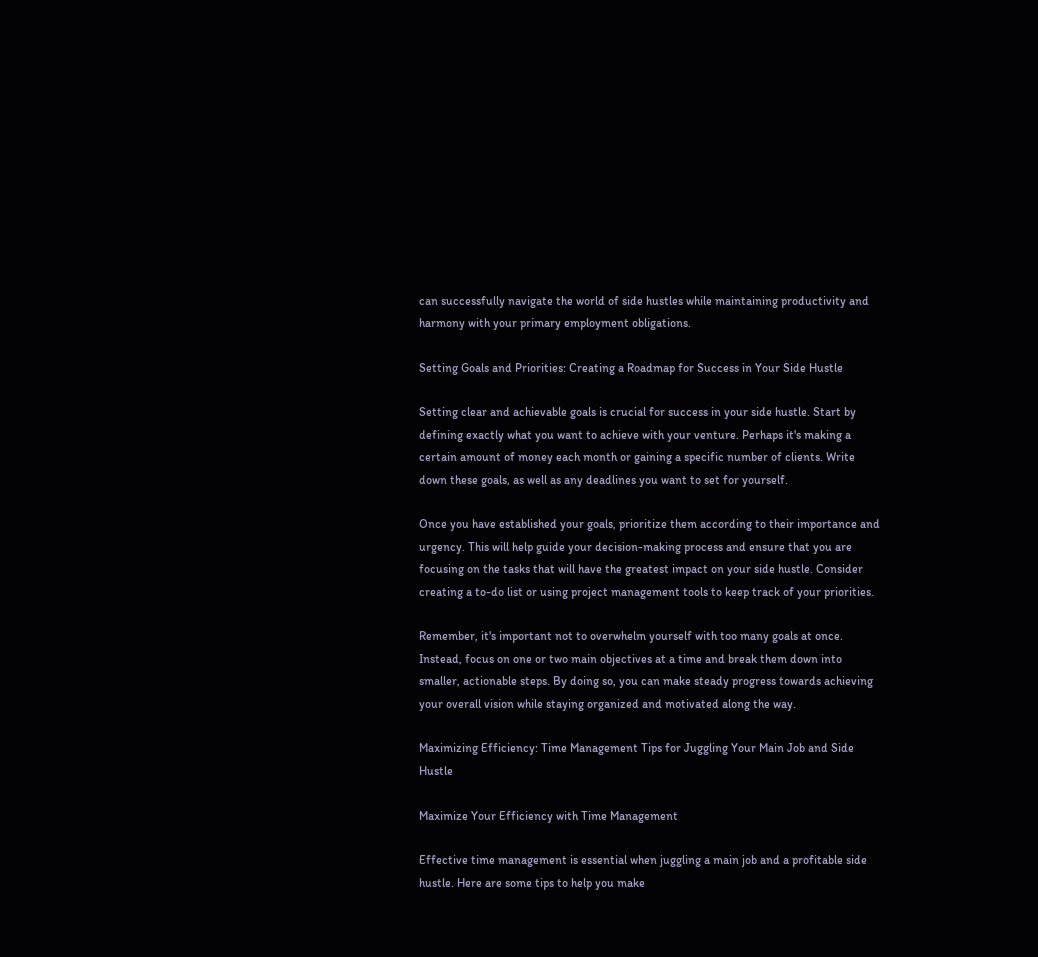can successfully navigate the world of side hustles while maintaining productivity and harmony with your primary employment obligations.

Setting Goals and Priorities: Creating a Roadmap for Success in Your Side Hustle

Setting clear and achievable goals is crucial for success in your side hustle. Start by defining exactly what you want to achieve with your venture. Perhaps it's making a certain amount of money each month or gaining a specific number of clients. Write down these goals, as well as any deadlines you want to set for yourself.

Once you have established your goals, prioritize them according to their importance and urgency. This will help guide your decision-making process and ensure that you are focusing on the tasks that will have the greatest impact on your side hustle. Consider creating a to-do list or using project management tools to keep track of your priorities.

Remember, it's important not to overwhelm yourself with too many goals at once. Instead, focus on one or two main objectives at a time and break them down into smaller, actionable steps. By doing so, you can make steady progress towards achieving your overall vision while staying organized and motivated along the way.

Maximizing Efficiency: Time Management Tips for Juggling Your Main Job and Side Hustle

Maximize Your Efficiency with Time Management

Effective time management is essential when juggling a main job and a profitable side hustle. Here are some tips to help you make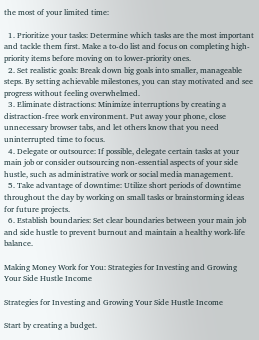the most of your limited time:

  1. Prioritize your tasks: Determine which tasks are the most important and tackle them first. Make a to-do list and focus on completing high-priority items before moving on to lower-priority ones.
  2. Set realistic goals: Break down big goals into smaller, manageable steps. By setting achievable milestones, you can stay motivated and see progress without feeling overwhelmed.
  3. Eliminate distractions: Minimize interruptions by creating a distraction-free work environment. Put away your phone, close unnecessary browser tabs, and let others know that you need uninterrupted time to focus.
  4. Delegate or outsource: If possible, delegate certain tasks at your main job or consider outsourcing non-essential aspects of your side hustle, such as administrative work or social media management.
  5. Take advantage of downtime: Utilize short periods of downtime throughout the day by working on small tasks or brainstorming ideas for future projects.
  6. Establish boundaries: Set clear boundaries between your main job and side hustle to prevent burnout and maintain a healthy work-life balance.

Making Money Work for You: Strategies for Investing and Growing Your Side Hustle Income

Strategies for Investing and Growing Your Side Hustle Income

Start by creating a budget.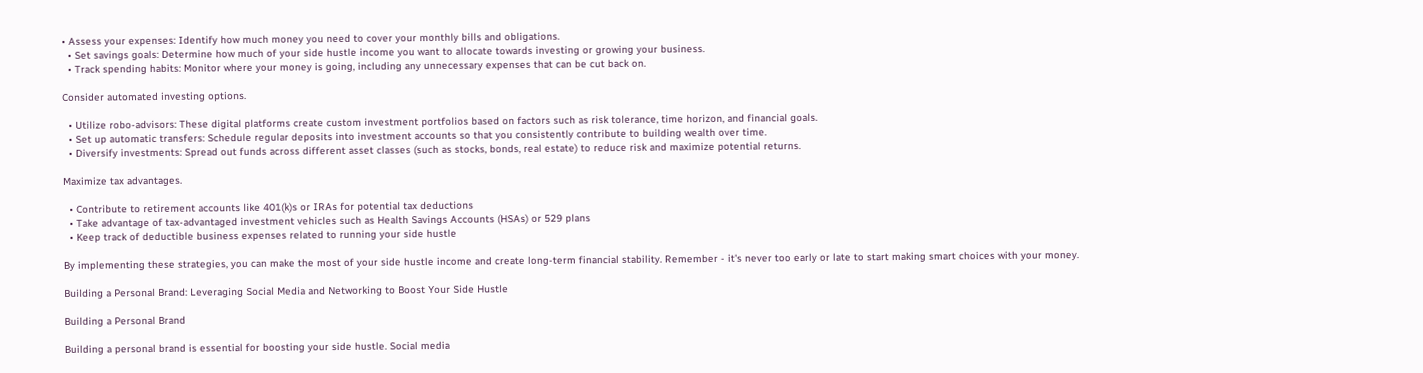• Assess your expenses: Identify how much money you need to cover your monthly bills and obligations.
  • Set savings goals: Determine how much of your side hustle income you want to allocate towards investing or growing your business.
  • Track spending habits: Monitor where your money is going, including any unnecessary expenses that can be cut back on.

Consider automated investing options.

  • Utilize robo-advisors: These digital platforms create custom investment portfolios based on factors such as risk tolerance, time horizon, and financial goals.
  • Set up automatic transfers: Schedule regular deposits into investment accounts so that you consistently contribute to building wealth over time.
  • Diversify investments: Spread out funds across different asset classes (such as stocks, bonds, real estate) to reduce risk and maximize potential returns.

Maximize tax advantages.

  • Contribute to retirement accounts like 401(k)s or IRAs for potential tax deductions
  • Take advantage of tax-advantaged investment vehicles such as Health Savings Accounts (HSAs) or 529 plans
  • Keep track of deductible business expenses related to running your side hustle

By implementing these strategies, you can make the most of your side hustle income and create long-term financial stability. Remember - it's never too early or late to start making smart choices with your money.

Building a Personal Brand: Leveraging Social Media and Networking to Boost Your Side Hustle

Building a Personal Brand

Building a personal brand is essential for boosting your side hustle. Social media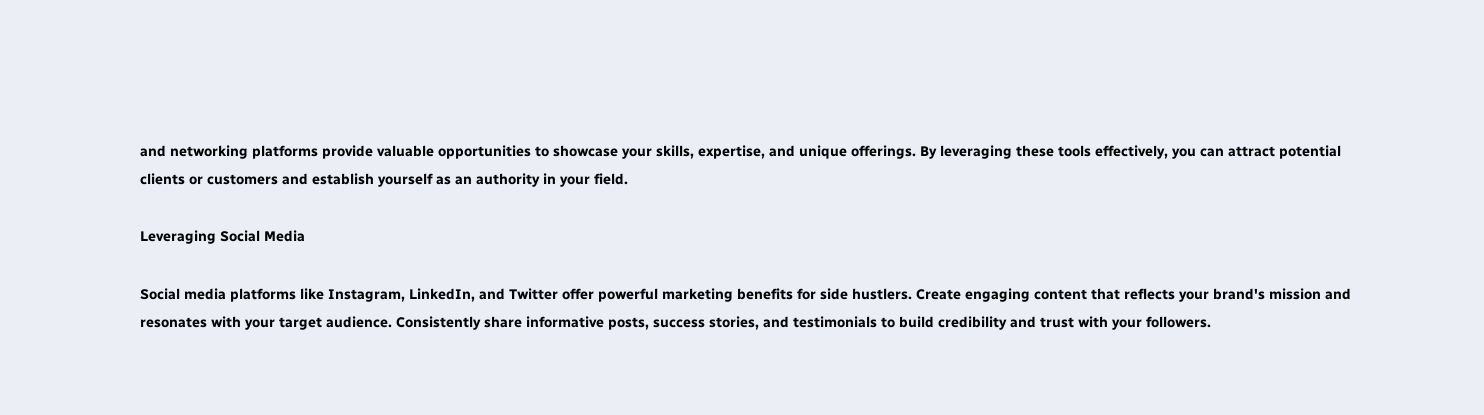and networking platforms provide valuable opportunities to showcase your skills, expertise, and unique offerings. By leveraging these tools effectively, you can attract potential clients or customers and establish yourself as an authority in your field.

Leveraging Social Media

Social media platforms like Instagram, LinkedIn, and Twitter offer powerful marketing benefits for side hustlers. Create engaging content that reflects your brand's mission and resonates with your target audience. Consistently share informative posts, success stories, and testimonials to build credibility and trust with your followers.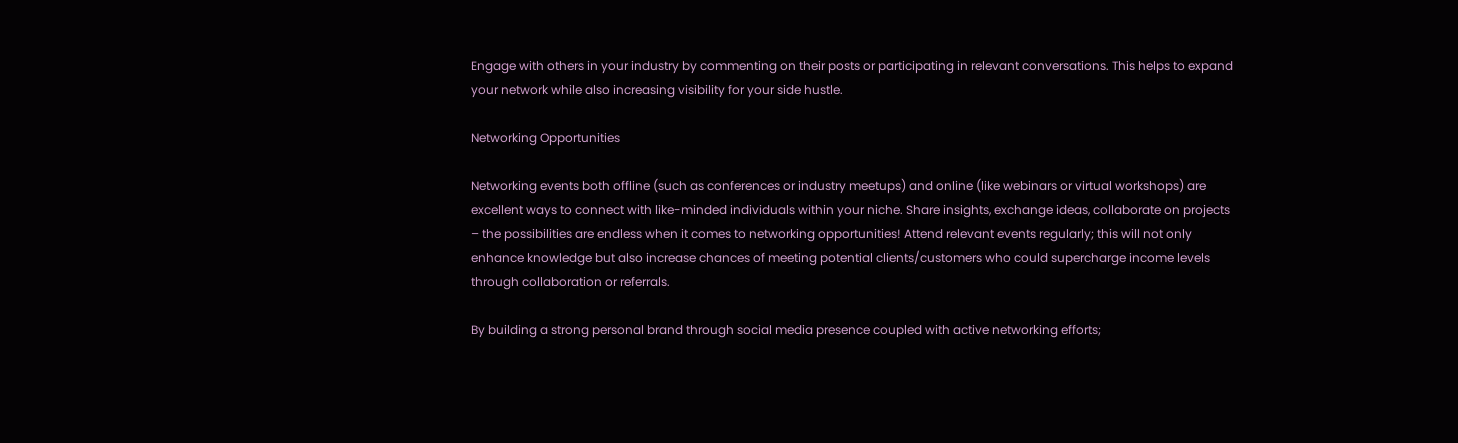Engage with others in your industry by commenting on their posts or participating in relevant conversations. This helps to expand your network while also increasing visibility for your side hustle.

Networking Opportunities

Networking events both offline (such as conferences or industry meetups) and online (like webinars or virtual workshops) are excellent ways to connect with like-minded individuals within your niche. Share insights, exchange ideas, collaborate on projects – the possibilities are endless when it comes to networking opportunities! Attend relevant events regularly; this will not only enhance knowledge but also increase chances of meeting potential clients/customers who could supercharge income levels through collaboration or referrals.

By building a strong personal brand through social media presence coupled with active networking efforts;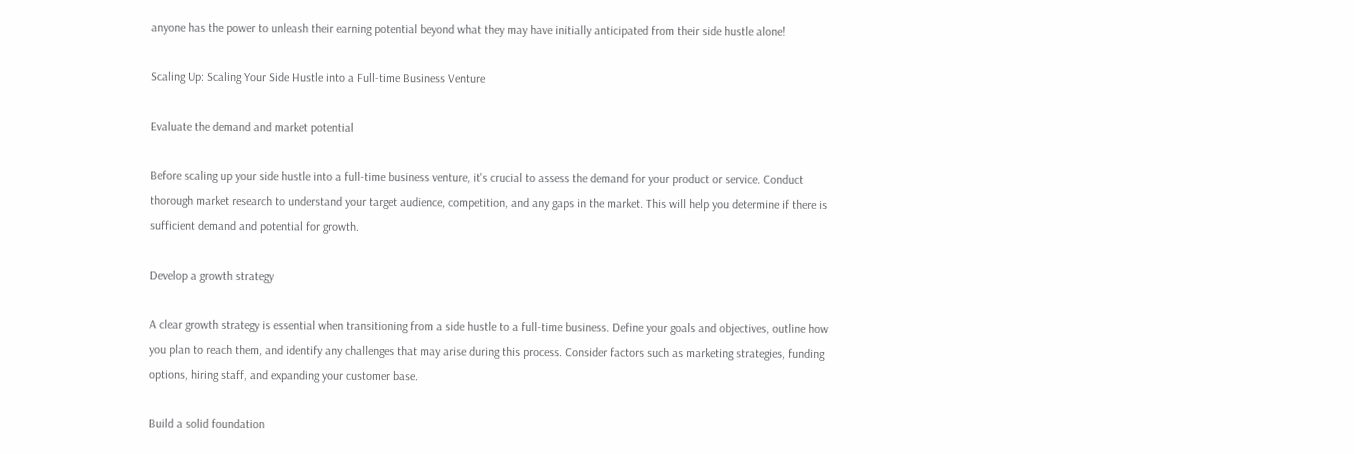anyone has the power to unleash their earning potential beyond what they may have initially anticipated from their side hustle alone!

Scaling Up: Scaling Your Side Hustle into a Full-time Business Venture

Evaluate the demand and market potential

Before scaling up your side hustle into a full-time business venture, it's crucial to assess the demand for your product or service. Conduct thorough market research to understand your target audience, competition, and any gaps in the market. This will help you determine if there is sufficient demand and potential for growth.

Develop a growth strategy

A clear growth strategy is essential when transitioning from a side hustle to a full-time business. Define your goals and objectives, outline how you plan to reach them, and identify any challenges that may arise during this process. Consider factors such as marketing strategies, funding options, hiring staff, and expanding your customer base.

Build a solid foundation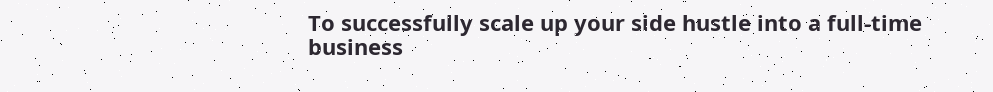To successfully scale up your side hustle into a full-time business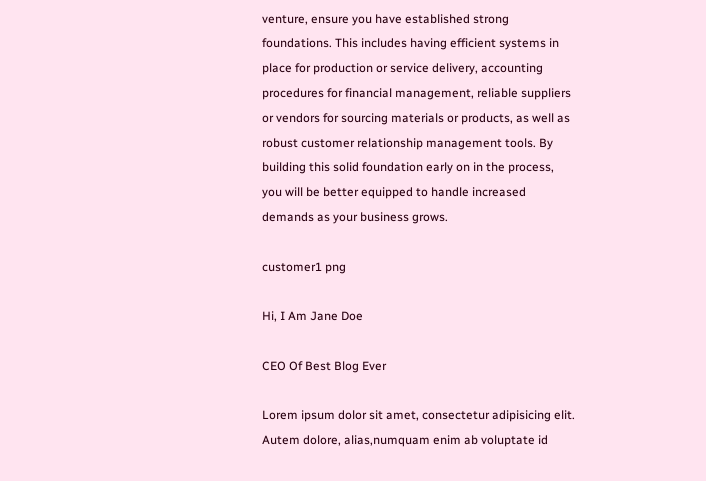venture, ensure you have established strong foundations. This includes having efficient systems in place for production or service delivery, accounting procedures for financial management, reliable suppliers or vendors for sourcing materials or products, as well as robust customer relationship management tools. By building this solid foundation early on in the process, you will be better equipped to handle increased demands as your business grows.

customer1 png

Hi, I Am Jane Doe

CEO Of Best Blog Ever

Lorem ipsum dolor sit amet, consectetur adipisicing elit. Autem dolore, alias,numquam enim ab voluptate id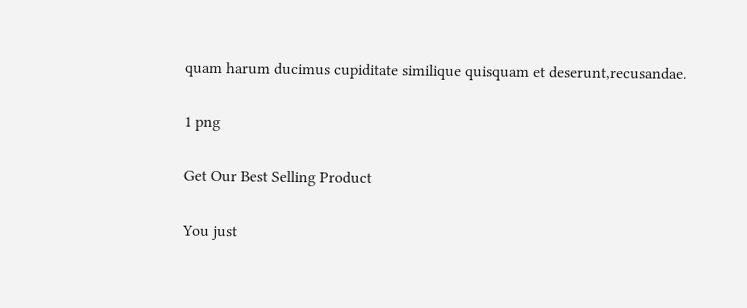quam harum ducimus cupiditate similique quisquam et deserunt,recusandae.

1 png

Get Our Best Selling Product

You just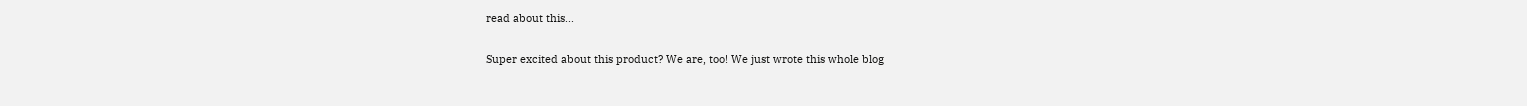read about this...

Super excited about this product? We are, too! We just wrote this whole blog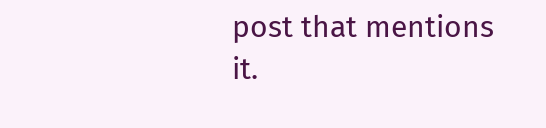post that mentions it.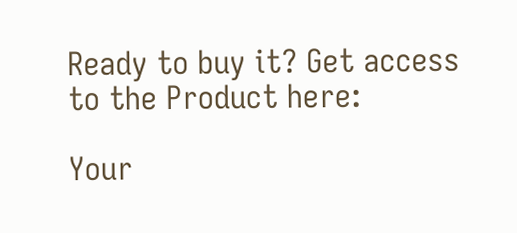Ready to buy it? Get access to the Product here:

Your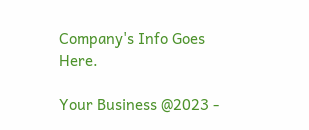Company's Info Goes Here.

Your Business @2023 -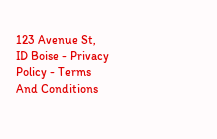123 Avenue St, ID Boise - Privacy Policy - Terms And Conditions